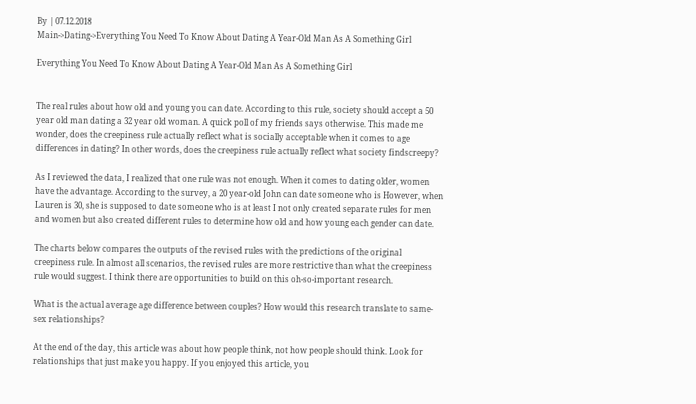By | 07.12.2018
Main->Dating->Everything You Need To Know About Dating A Year-Old Man As A Something Girl

Everything You Need To Know About Dating A Year-Old Man As A Something Girl


The real rules about how old and young you can date. According to this rule, society should accept a 50 year old man dating a 32 year old woman. A quick poll of my friends says otherwise. This made me wonder, does the creepiness rule actually reflect what is socially acceptable when it comes to age differences in dating? In other words, does the creepiness rule actually reflect what society findscreepy?

As I reviewed the data, I realized that one rule was not enough. When it comes to dating older, women have the advantage. According to the survey, a 20 year-old John can date someone who is However, when Lauren is 30, she is supposed to date someone who is at least I not only created separate rules for men and women but also created different rules to determine how old and how young each gender can date.

The charts below compares the outputs of the revised rules with the predictions of the original creepiness rule. In almost all scenarios, the revised rules are more restrictive than what the creepiness rule would suggest. I think there are opportunities to build on this oh-so-important research.

What is the actual average age difference between couples? How would this research translate to same-sex relationships?

At the end of the day, this article was about how people think, not how people should think. Look for relationships that just make you happy. If you enjoyed this article, you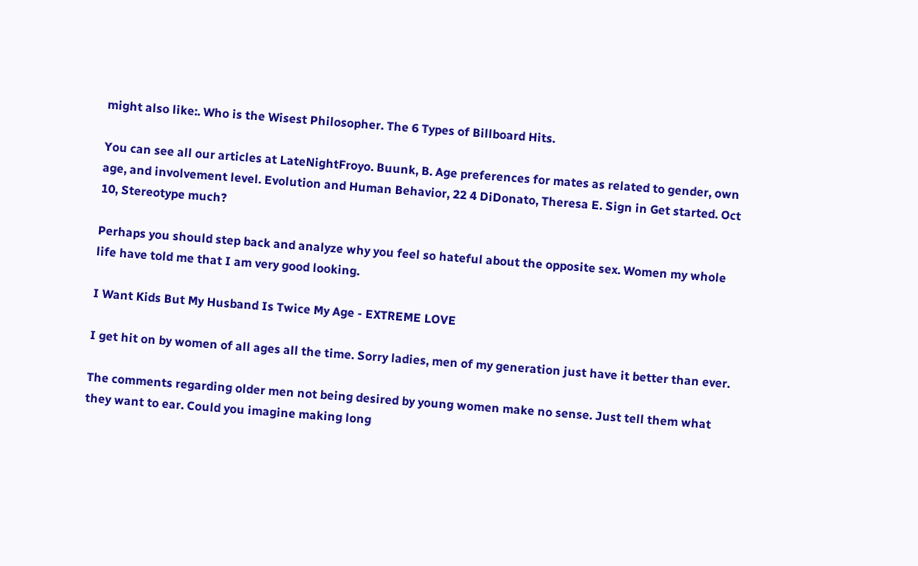might also like:. Who is the Wisest Philosopher. The 6 Types of Billboard Hits.

You can see all our articles at LateNightFroyo. Buunk, B. Age preferences for mates as related to gender, own age, and involvement level. Evolution and Human Behavior, 22 4 DiDonato, Theresa E. Sign in Get started. Oct 10, Stereotype much?

Perhaps you should step back and analyze why you feel so hateful about the opposite sex. Women my whole life have told me that I am very good looking.

I Want Kids But My Husband Is Twice My Age - EXTREME LOVE

I get hit on by women of all ages all the time. Sorry ladies, men of my generation just have it better than ever.

The comments regarding older men not being desired by young women make no sense. Just tell them what they want to ear. Could you imagine making long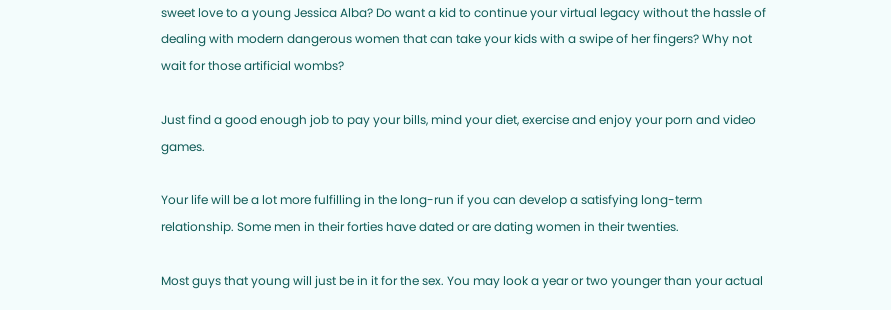sweet love to a young Jessica Alba? Do want a kid to continue your virtual legacy without the hassle of dealing with modern dangerous women that can take your kids with a swipe of her fingers? Why not wait for those artificial wombs?

Just find a good enough job to pay your bills, mind your diet, exercise and enjoy your porn and video games.

Your life will be a lot more fulfilling in the long-run if you can develop a satisfying long-term relationship. Some men in their forties have dated or are dating women in their twenties.

Most guys that young will just be in it for the sex. You may look a year or two younger than your actual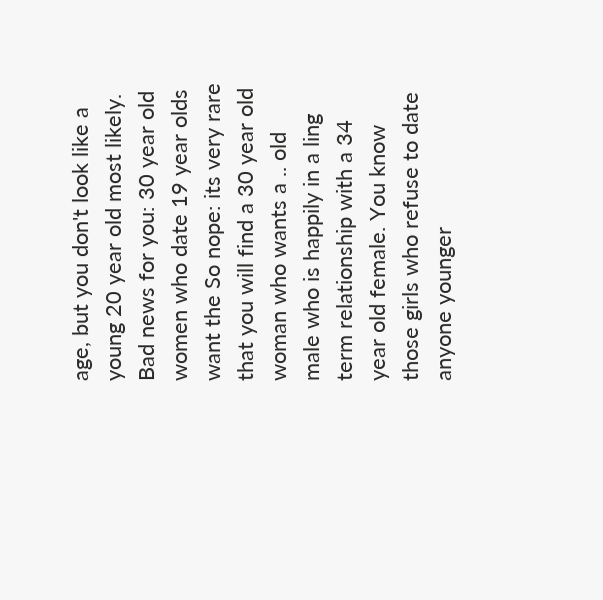age, but you don't look like a young 20 year old most likely. Bad news for you: 30 year old women who date 19 year olds want the So nope: its very rare that you will find a 30 year old woman who wants a .. old male who is happily in a ling term relationship with a 34 year old female. You know those girls who refuse to date anyone younger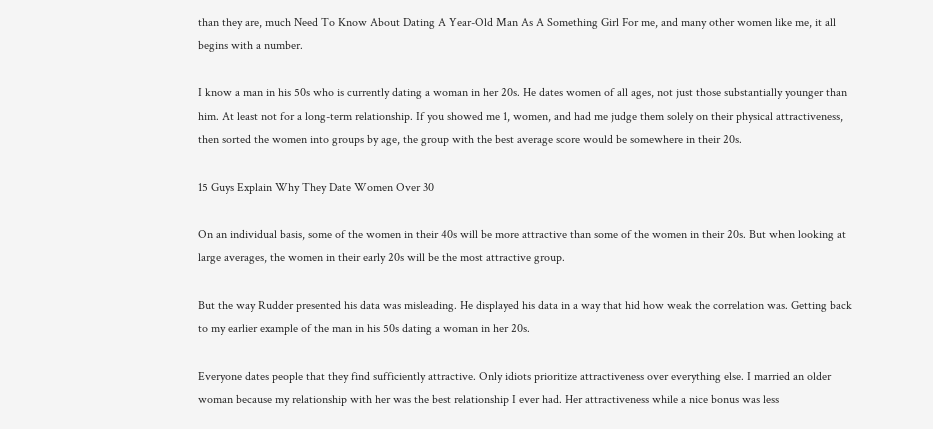than they are, much Need To Know About Dating A Year-Old Man As A Something Girl For me, and many other women like me, it all begins with a number.

I know a man in his 50s who is currently dating a woman in her 20s. He dates women of all ages, not just those substantially younger than him. At least not for a long-term relationship. If you showed me 1, women, and had me judge them solely on their physical attractiveness, then sorted the women into groups by age, the group with the best average score would be somewhere in their 20s.

15 Guys Explain Why They Date Women Over 30

On an individual basis, some of the women in their 40s will be more attractive than some of the women in their 20s. But when looking at large averages, the women in their early 20s will be the most attractive group.

But the way Rudder presented his data was misleading. He displayed his data in a way that hid how weak the correlation was. Getting back to my earlier example of the man in his 50s dating a woman in her 20s.

Everyone dates people that they find sufficiently attractive. Only idiots prioritize attractiveness over everything else. I married an older woman because my relationship with her was the best relationship I ever had. Her attractiveness while a nice bonus was less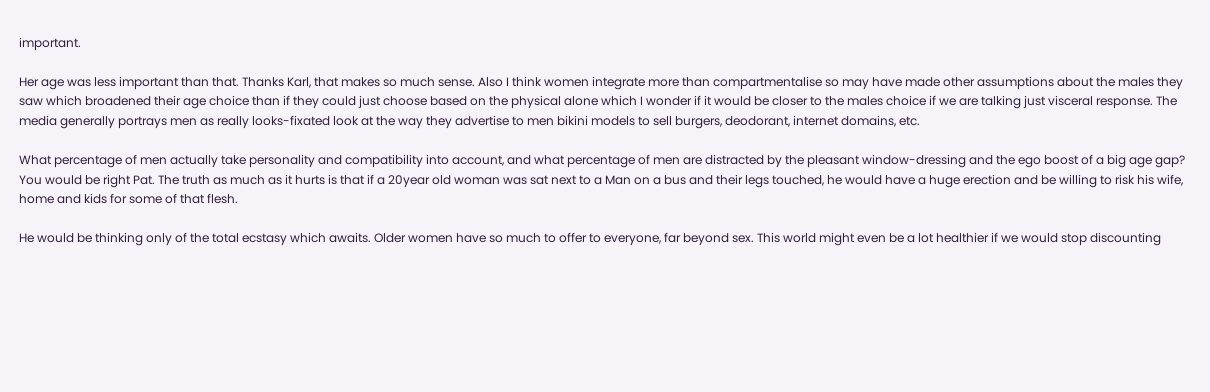important.

Her age was less important than that. Thanks Karl, that makes so much sense. Also I think women integrate more than compartmentalise so may have made other assumptions about the males they saw which broadened their age choice than if they could just choose based on the physical alone which I wonder if it would be closer to the males choice if we are talking just visceral response. The media generally portrays men as really looks-fixated look at the way they advertise to men bikini models to sell burgers, deodorant, internet domains, etc.

What percentage of men actually take personality and compatibility into account, and what percentage of men are distracted by the pleasant window-dressing and the ego boost of a big age gap? You would be right Pat. The truth as much as it hurts is that if a 20year old woman was sat next to a Man on a bus and their legs touched, he would have a huge erection and be willing to risk his wife, home and kids for some of that flesh.

He would be thinking only of the total ecstasy which awaits. Older women have so much to offer to everyone, far beyond sex. This world might even be a lot healthier if we would stop discounting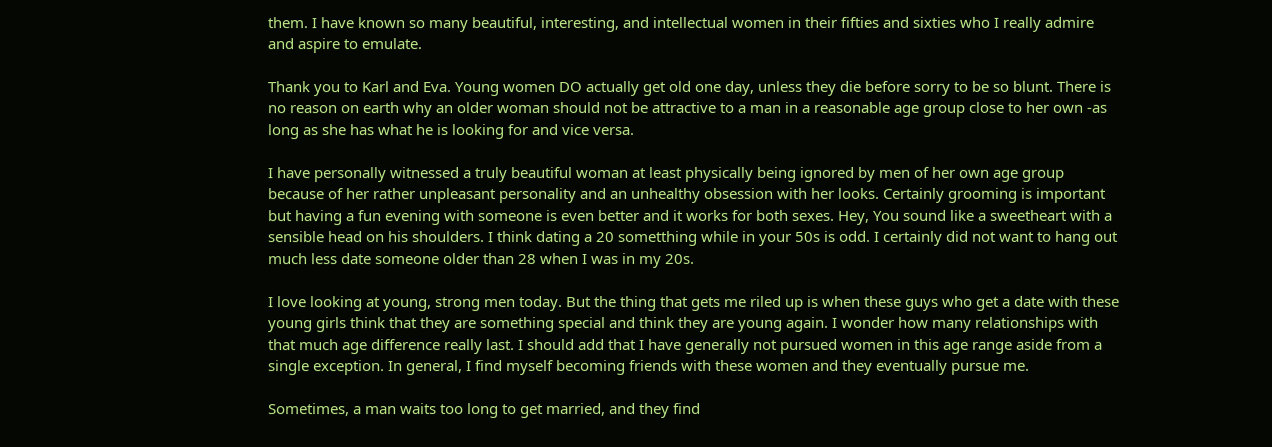them. I have known so many beautiful, interesting, and intellectual women in their fifties and sixties who I really admire and aspire to emulate.

Thank you to Karl and Eva. Young women DO actually get old one day, unless they die before sorry to be so blunt. There is no reason on earth why an older woman should not be attractive to a man in a reasonable age group close to her own -as long as she has what he is looking for and vice versa.

I have personally witnessed a truly beautiful woman at least physically being ignored by men of her own age group because of her rather unpleasant personality and an unhealthy obsession with her looks. Certainly grooming is important but having a fun evening with someone is even better and it works for both sexes. Hey, You sound like a sweetheart with a sensible head on his shoulders. I think dating a 20 sometthing while in your 50s is odd. I certainly did not want to hang out much less date someone older than 28 when I was in my 20s.

I love looking at young, strong men today. But the thing that gets me riled up is when these guys who get a date with these young girls think that they are something special and think they are young again. I wonder how many relationships with that much age difference really last. I should add that I have generally not pursued women in this age range aside from a single exception. In general, I find myself becoming friends with these women and they eventually pursue me.

Sometimes, a man waits too long to get married, and they find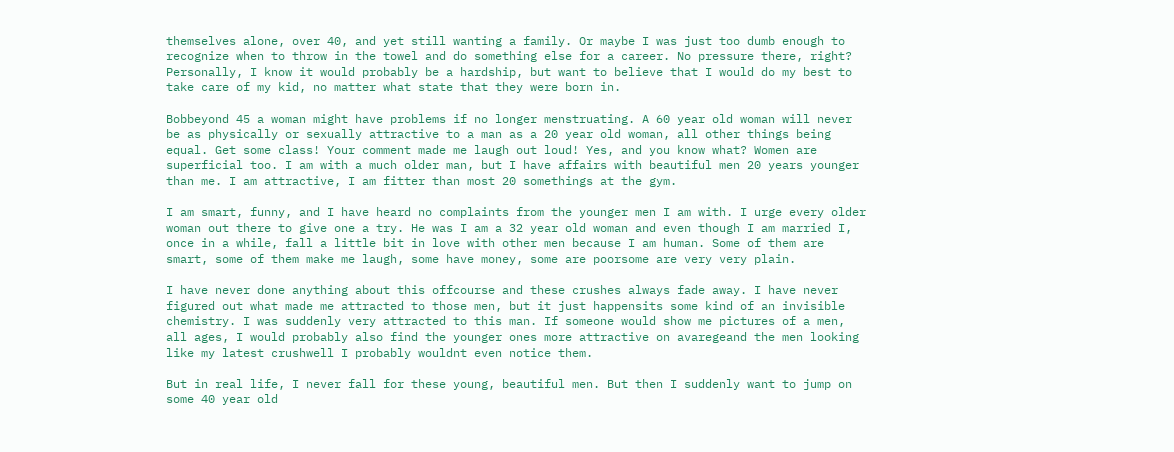themselves alone, over 40, and yet still wanting a family. Or maybe I was just too dumb enough to recognize when to throw in the towel and do something else for a career. No pressure there, right? Personally, I know it would probably be a hardship, but want to believe that I would do my best to take care of my kid, no matter what state that they were born in.

Bobbeyond 45 a woman might have problems if no longer menstruating. A 60 year old woman will never be as physically or sexually attractive to a man as a 20 year old woman, all other things being equal. Get some class! Your comment made me laugh out loud! Yes, and you know what? Women are superficial too. I am with a much older man, but I have affairs with beautiful men 20 years younger than me. I am attractive, I am fitter than most 20 somethings at the gym.

I am smart, funny, and I have heard no complaints from the younger men I am with. I urge every older woman out there to give one a try. He was I am a 32 year old woman and even though I am married I, once in a while, fall a little bit in love with other men because I am human. Some of them are smart, some of them make me laugh, some have money, some are poorsome are very very plain.

I have never done anything about this offcourse and these crushes always fade away. I have never figured out what made me attracted to those men, but it just happensits some kind of an invisible chemistry. I was suddenly very attracted to this man. If someone would show me pictures of a men, all ages, I would probably also find the younger ones more attractive on avaregeand the men looking like my latest crushwell I probably wouldnt even notice them.

But in real life, I never fall for these young, beautiful men. But then I suddenly want to jump on some 40 year old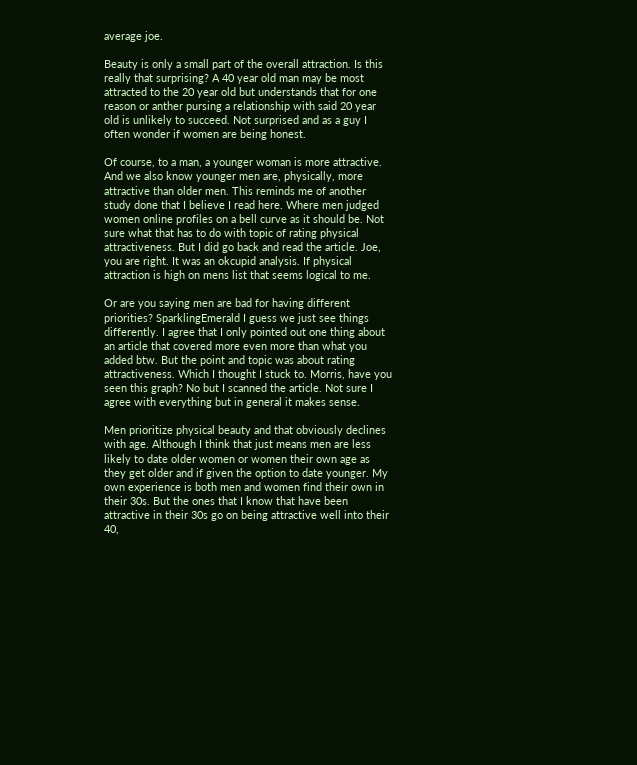average joe.

Beauty is only a small part of the overall attraction. Is this really that surprising? A 40 year old man may be most attracted to the 20 year old but understands that for one reason or anther pursing a relationship with said 20 year old is unlikely to succeed. Not surprised and as a guy I often wonder if women are being honest.

Of course, to a man, a younger woman is more attractive. And we also know younger men are, physically, more attractive than older men. This reminds me of another study done that I believe I read here. Where men judged women online profiles on a bell curve as it should be. Not sure what that has to do with topic of rating physical attractiveness. But I did go back and read the article. Joe, you are right. It was an okcupid analysis. If physical attraction is high on mens list that seems logical to me.

Or are you saying men are bad for having different priorities? SparklingEmerald I guess we just see things differently. I agree that I only pointed out one thing about an article that covered more even more than what you added btw. But the point and topic was about rating attractiveness. Which I thought I stuck to. Morris, have you seen this graph? No but I scanned the article. Not sure I agree with everything but in general it makes sense.

Men prioritize physical beauty and that obviously declines with age. Although I think that just means men are less likely to date older women or women their own age as they get older and if given the option to date younger. My own experience is both men and women find their own in their 30s. But the ones that I know that have been attractive in their 30s go on being attractive well into their 40,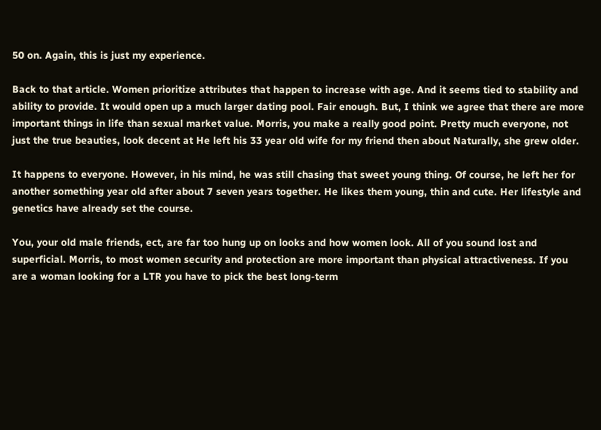50 on. Again, this is just my experience.

Back to that article. Women prioritize attributes that happen to increase with age. And it seems tied to stability and ability to provide. It would open up a much larger dating pool. Fair enough. But, I think we agree that there are more important things in life than sexual market value. Morris, you make a really good point. Pretty much everyone, not just the true beauties, look decent at He left his 33 year old wife for my friend then about Naturally, she grew older.

It happens to everyone. However, in his mind, he was still chasing that sweet young thing. Of course, he left her for another something year old after about 7 seven years together. He likes them young, thin and cute. Her lifestyle and genetics have already set the course.

You, your old male friends, ect, are far too hung up on looks and how women look. All of you sound lost and superficial. Morris, to most women security and protection are more important than physical attractiveness. If you are a woman looking for a LTR you have to pick the best long-term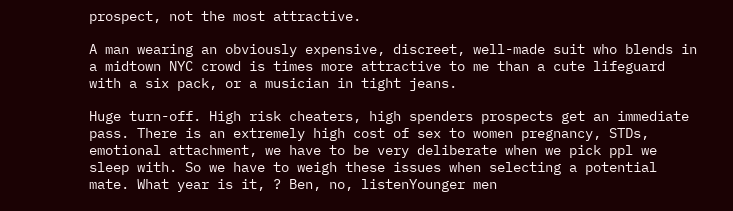prospect, not the most attractive.

A man wearing an obviously expensive, discreet, well-made suit who blends in a midtown NYC crowd is times more attractive to me than a cute lifeguard with a six pack, or a musician in tight jeans.

Huge turn-off. High risk cheaters, high spenders prospects get an immediate pass. There is an extremely high cost of sex to women pregnancy, STDs, emotional attachment, we have to be very deliberate when we pick ppl we sleep with. So we have to weigh these issues when selecting a potential mate. What year is it, ? Ben, no, listenYounger men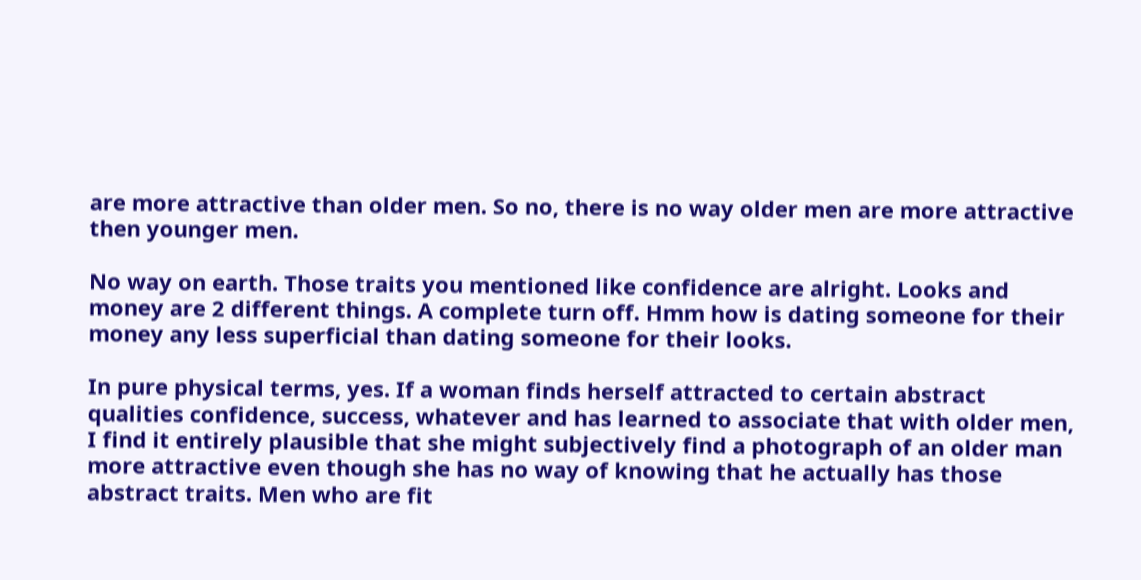are more attractive than older men. So no, there is no way older men are more attractive then younger men.

No way on earth. Those traits you mentioned like confidence are alright. Looks and money are 2 different things. A complete turn off. Hmm how is dating someone for their money any less superficial than dating someone for their looks.

In pure physical terms, yes. If a woman finds herself attracted to certain abstract qualities confidence, success, whatever and has learned to associate that with older men, I find it entirely plausible that she might subjectively find a photograph of an older man more attractive even though she has no way of knowing that he actually has those abstract traits. Men who are fit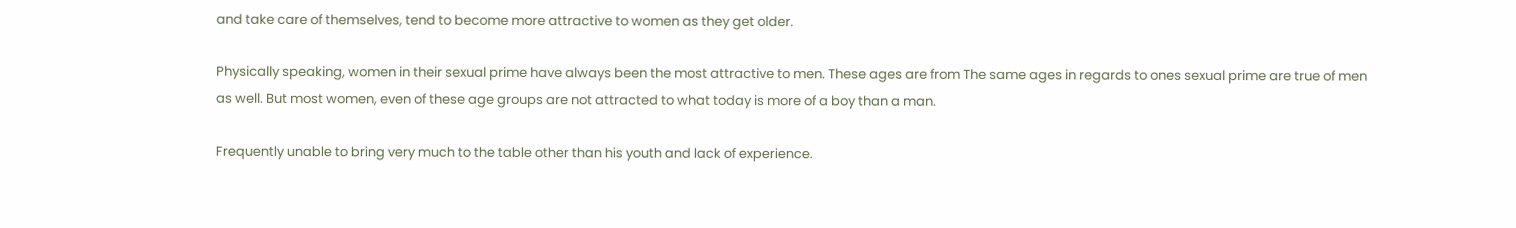and take care of themselves, tend to become more attractive to women as they get older.

Physically speaking, women in their sexual prime have always been the most attractive to men. These ages are from The same ages in regards to ones sexual prime are true of men as well. But most women, even of these age groups are not attracted to what today is more of a boy than a man.

Frequently unable to bring very much to the table other than his youth and lack of experience.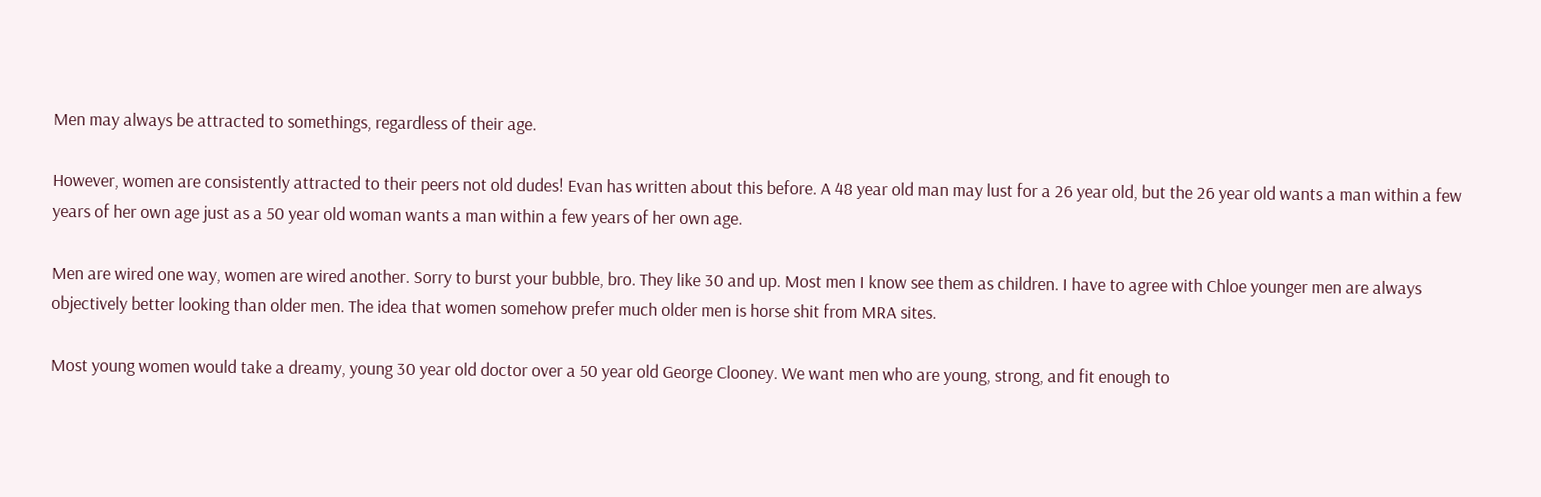Men may always be attracted to somethings, regardless of their age.

However, women are consistently attracted to their peers not old dudes! Evan has written about this before. A 48 year old man may lust for a 26 year old, but the 26 year old wants a man within a few years of her own age just as a 50 year old woman wants a man within a few years of her own age.

Men are wired one way, women are wired another. Sorry to burst your bubble, bro. They like 30 and up. Most men I know see them as children. I have to agree with Chloe younger men are always objectively better looking than older men. The idea that women somehow prefer much older men is horse shit from MRA sites.

Most young women would take a dreamy, young 30 year old doctor over a 50 year old George Clooney. We want men who are young, strong, and fit enough to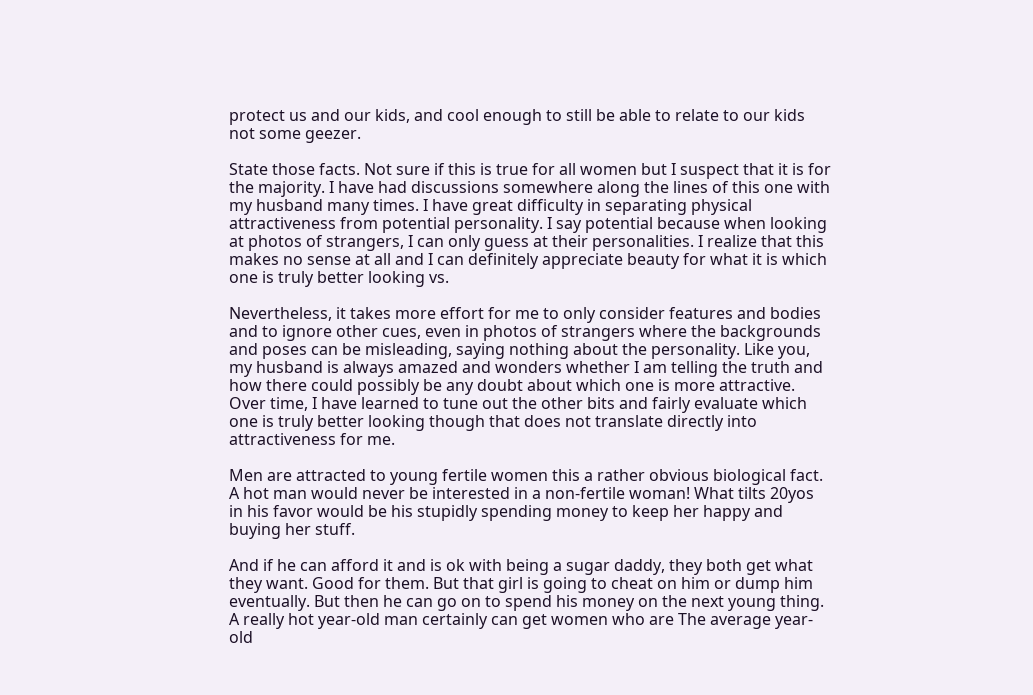protect us and our kids, and cool enough to still be able to relate to our kids not some geezer.

State those facts. Not sure if this is true for all women but I suspect that it is for the majority. I have had discussions somewhere along the lines of this one with my husband many times. I have great difficulty in separating physical attractiveness from potential personality. I say potential because when looking at photos of strangers, I can only guess at their personalities. I realize that this makes no sense at all and I can definitely appreciate beauty for what it is which one is truly better looking vs.

Nevertheless, it takes more effort for me to only consider features and bodies and to ignore other cues, even in photos of strangers where the backgrounds and poses can be misleading, saying nothing about the personality. Like you, my husband is always amazed and wonders whether I am telling the truth and how there could possibly be any doubt about which one is more attractive. Over time, I have learned to tune out the other bits and fairly evaluate which one is truly better looking though that does not translate directly into attractiveness for me.

Men are attracted to young fertile women this a rather obvious biological fact. A hot man would never be interested in a non-fertile woman! What tilts 20yos in his favor would be his stupidly spending money to keep her happy and buying her stuff.

And if he can afford it and is ok with being a sugar daddy, they both get what they want. Good for them. But that girl is going to cheat on him or dump him eventually. But then he can go on to spend his money on the next young thing. A really hot year-old man certainly can get women who are The average year-old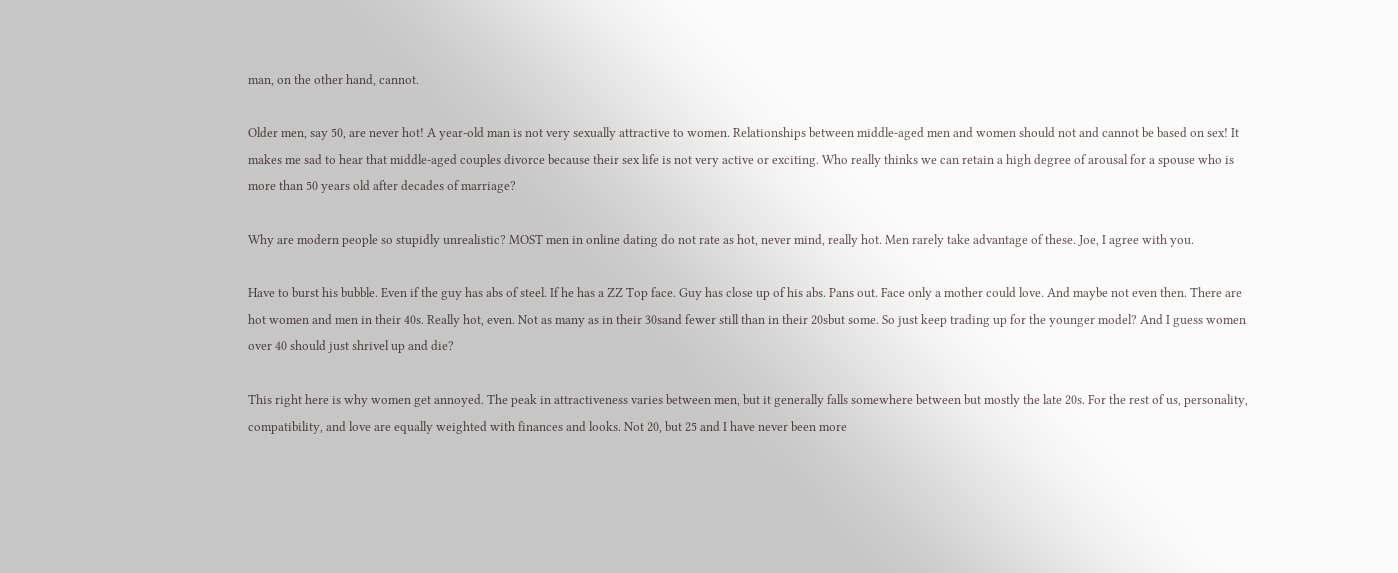man, on the other hand, cannot.

Older men, say 50, are never hot! A year-old man is not very sexually attractive to women. Relationships between middle-aged men and women should not and cannot be based on sex! It makes me sad to hear that middle-aged couples divorce because their sex life is not very active or exciting. Who really thinks we can retain a high degree of arousal for a spouse who is more than 50 years old after decades of marriage?

Why are modern people so stupidly unrealistic? MOST men in online dating do not rate as hot, never mind, really hot. Men rarely take advantage of these. Joe, I agree with you.

Have to burst his bubble. Even if the guy has abs of steel. If he has a ZZ Top face. Guy has close up of his abs. Pans out. Face only a mother could love. And maybe not even then. There are hot women and men in their 40s. Really hot, even. Not as many as in their 30sand fewer still than in their 20sbut some. So just keep trading up for the younger model? And I guess women over 40 should just shrivel up and die?

This right here is why women get annoyed. The peak in attractiveness varies between men, but it generally falls somewhere between but mostly the late 20s. For the rest of us, personality, compatibility, and love are equally weighted with finances and looks. Not 20, but 25 and I have never been more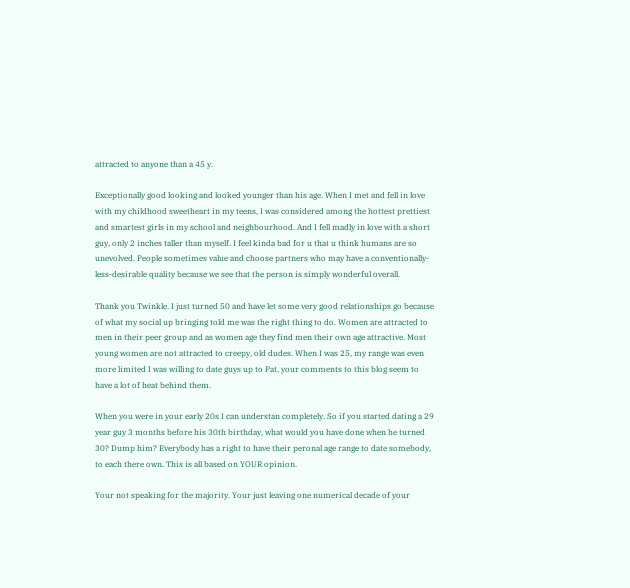attracted to anyone than a 45 y.

Exceptionally good looking and looked younger than his age. When I met and fell in love with my childhood sweetheart in my teens, I was considered among the hottest prettiest and smartest girls in my school and neighbourhood. And I fell madly in love with a short guy, only 2 inches taller than myself. I feel kinda bad for u that u think humans are so unevolved. People sometimes value and choose partners who may have a conventionally-less-desirable quality because we see that the person is simply wonderful overall.

Thank you Twinkle. I just turned 50 and have let some very good relationships go because of what my social up bringing told me was the right thing to do. Women are attracted to men in their peer group and as women age they find men their own age attractive. Most young women are not attracted to creepy, old dudes. When I was 25, my range was even more limited I was willing to date guys up to Pat, your comments to this blog seem to have a lot of heat behind them.

When you were in your early 20s I can understan completely. So if you started dating a 29 year guy 3 months before his 30th birthday, what would you have done when he turned 30? Dump him? Everybody has a right to have their peronal age range to date somebody, to each there own. This is all based on YOUR opinion.

Your not speaking for the majority. Your just leaving one numerical decade of your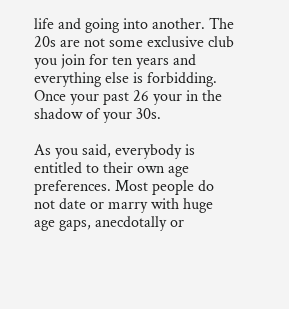life and going into another. The 20s are not some exclusive club you join for ten years and everything else is forbidding. Once your past 26 your in the shadow of your 30s.

As you said, everybody is entitled to their own age preferences. Most people do not date or marry with huge age gaps, anecdotally or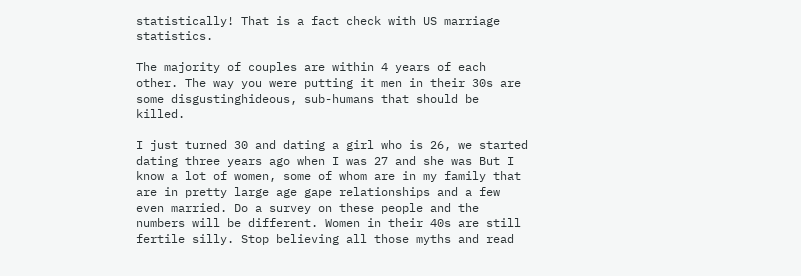statistically! That is a fact check with US marriage statistics.

The majority of couples are within 4 years of each other. The way you were putting it men in their 30s are some disgustinghideous, sub-humans that should be killed.

I just turned 30 and dating a girl who is 26, we started dating three years ago when I was 27 and she was But I know a lot of women, some of whom are in my family that are in pretty large age gape relationships and a few even married. Do a survey on these people and the numbers will be different. Women in their 40s are still fertile silly. Stop believing all those myths and read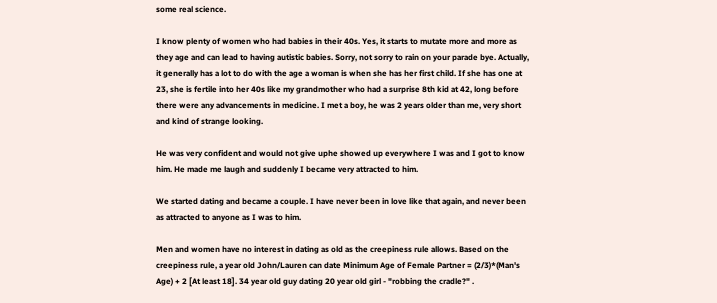some real science.

I know plenty of women who had babies in their 40s. Yes, it starts to mutate more and more as they age and can lead to having autistic babies. Sorry, not sorry to rain on your parade bye. Actually, it generally has a lot to do with the age a woman is when she has her first child. If she has one at 23, she is fertile into her 40s like my grandmother who had a surprise 8th kid at 42, long before there were any advancements in medicine. I met a boy, he was 2 years older than me, very short and kind of strange looking.

He was very confident and would not give uphe showed up everywhere I was and I got to know him. He made me laugh and suddenly I became very attracted to him.

We started dating and became a couple. I have never been in love like that again, and never been as attracted to anyone as I was to him.

Men and women have no interest in dating as old as the creepiness rule allows. Based on the creepiness rule, a year old John/Lauren can date Minimum Age of Female Partner = (2/3)*(Man's Age) + 2 [At least 18]. 34 year old guy dating 20 year old girl - "robbing the cradle?" .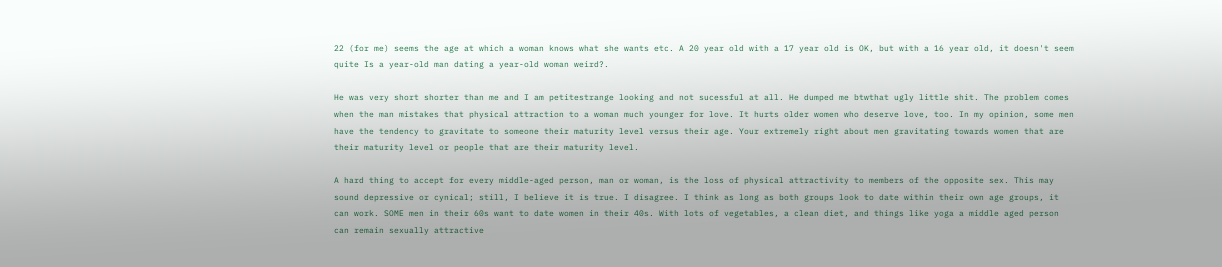22 (for me) seems the age at which a woman knows what she wants etc. A 20 year old with a 17 year old is OK, but with a 16 year old, it doesn't seem quite Is a year-old man dating a year-old woman weird?.

He was very short shorter than me and I am petitestrange looking and not sucessful at all. He dumped me btwthat ugly little shit. The problem comes when the man mistakes that physical attraction to a woman much younger for love. It hurts older women who deserve love, too. In my opinion, some men have the tendency to gravitate to someone their maturity level versus their age. Your extremely right about men gravitating towards women that are their maturity level or people that are their maturity level.

A hard thing to accept for every middle-aged person, man or woman, is the loss of physical attractivity to members of the opposite sex. This may sound depressive or cynical; still, I believe it is true. I disagree. I think as long as both groups look to date within their own age groups, it can work. SOME men in their 60s want to date women in their 40s. With lots of vegetables, a clean diet, and things like yoga a middle aged person can remain sexually attractive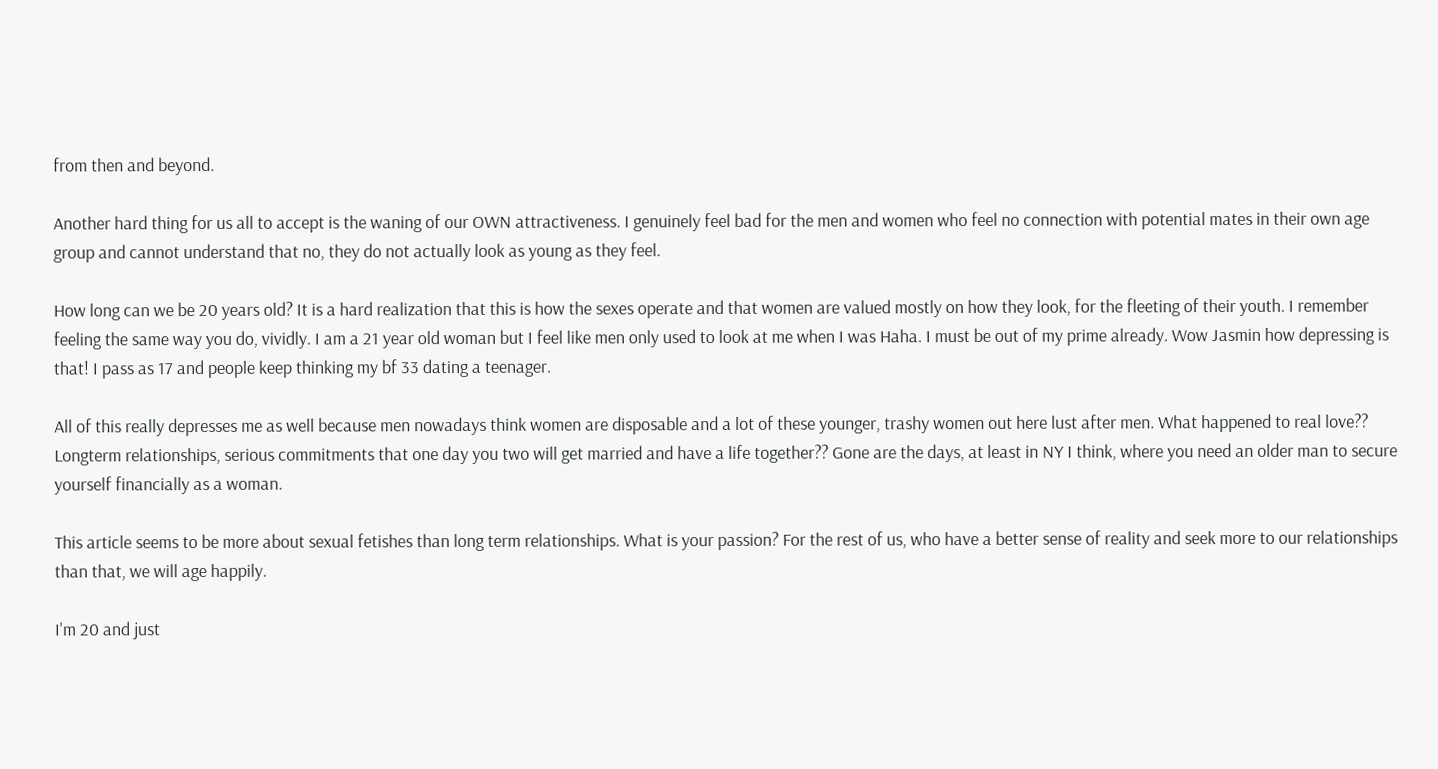from then and beyond.

Another hard thing for us all to accept is the waning of our OWN attractiveness. I genuinely feel bad for the men and women who feel no connection with potential mates in their own age group and cannot understand that no, they do not actually look as young as they feel.

How long can we be 20 years old? It is a hard realization that this is how the sexes operate and that women are valued mostly on how they look, for the fleeting of their youth. I remember feeling the same way you do, vividly. I am a 21 year old woman but I feel like men only used to look at me when I was Haha. I must be out of my prime already. Wow Jasmin how depressing is that! I pass as 17 and people keep thinking my bf 33 dating a teenager.

All of this really depresses me as well because men nowadays think women are disposable and a lot of these younger, trashy women out here lust after men. What happened to real love?? Longterm relationships, serious commitments that one day you two will get married and have a life together?? Gone are the days, at least in NY I think, where you need an older man to secure yourself financially as a woman.

This article seems to be more about sexual fetishes than long term relationships. What is your passion? For the rest of us, who have a better sense of reality and seek more to our relationships than that, we will age happily.

I'm 20 and just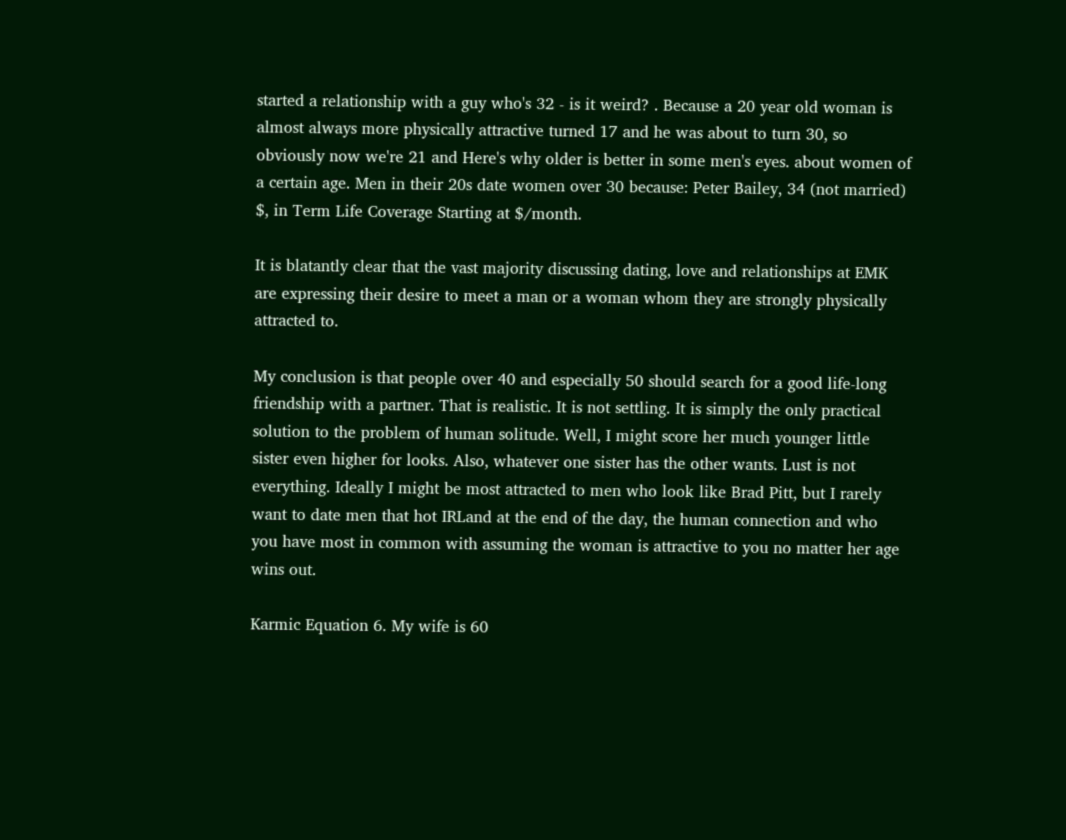started a relationship with a guy who's 32 - is it weird? . Because a 20 year old woman is almost always more physically attractive turned 17 and he was about to turn 30, so obviously now we're 21 and Here's why older is better in some men's eyes. about women of a certain age. Men in their 20s date women over 30 because: Peter Bailey, 34 (not married) $, in Term Life Coverage Starting at $/month.

It is blatantly clear that the vast majority discussing dating, love and relationships at EMK are expressing their desire to meet a man or a woman whom they are strongly physically attracted to.

My conclusion is that people over 40 and especially 50 should search for a good life-long friendship with a partner. That is realistic. It is not settling. It is simply the only practical solution to the problem of human solitude. Well, I might score her much younger little sister even higher for looks. Also, whatever one sister has the other wants. Lust is not everything. Ideally I might be most attracted to men who look like Brad Pitt, but I rarely want to date men that hot IRLand at the end of the day, the human connection and who you have most in common with assuming the woman is attractive to you no matter her age wins out.

Karmic Equation 6. My wife is 60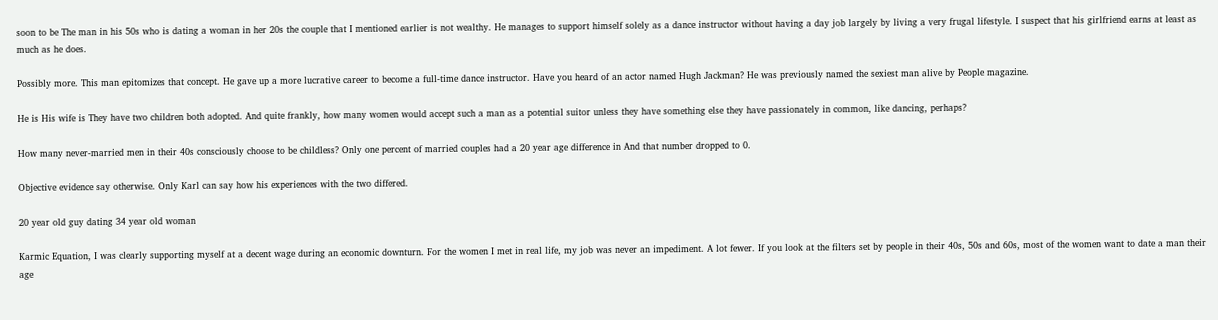soon to be The man in his 50s who is dating a woman in her 20s the couple that I mentioned earlier is not wealthy. He manages to support himself solely as a dance instructor without having a day job largely by living a very frugal lifestyle. I suspect that his girlfriend earns at least as much as he does.

Possibly more. This man epitomizes that concept. He gave up a more lucrative career to become a full-time dance instructor. Have you heard of an actor named Hugh Jackman? He was previously named the sexiest man alive by People magazine.

He is His wife is They have two children both adopted. And quite frankly, how many women would accept such a man as a potential suitor unless they have something else they have passionately in common, like dancing, perhaps?

How many never-married men in their 40s consciously choose to be childless? Only one percent of married couples had a 20 year age difference in And that number dropped to 0.

Objective evidence say otherwise. Only Karl can say how his experiences with the two differed.

20 year old guy dating 34 year old woman

Karmic Equation, I was clearly supporting myself at a decent wage during an economic downturn. For the women I met in real life, my job was never an impediment. A lot fewer. If you look at the filters set by people in their 40s, 50s and 60s, most of the women want to date a man their age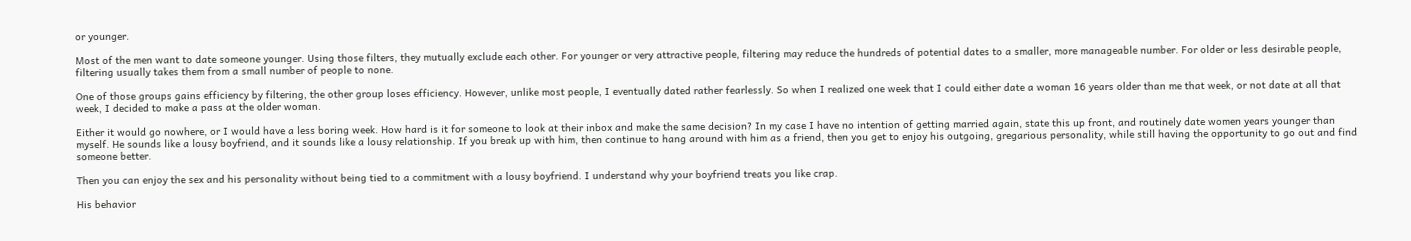or younger.

Most of the men want to date someone younger. Using those filters, they mutually exclude each other. For younger or very attractive people, filtering may reduce the hundreds of potential dates to a smaller, more manageable number. For older or less desirable people, filtering usually takes them from a small number of people to none.

One of those groups gains efficiency by filtering, the other group loses efficiency. However, unlike most people, I eventually dated rather fearlessly. So when I realized one week that I could either date a woman 16 years older than me that week, or not date at all that week, I decided to make a pass at the older woman.

Either it would go nowhere, or I would have a less boring week. How hard is it for someone to look at their inbox and make the same decision? In my case I have no intention of getting married again, state this up front, and routinely date women years younger than myself. He sounds like a lousy boyfriend, and it sounds like a lousy relationship. If you break up with him, then continue to hang around with him as a friend, then you get to enjoy his outgoing, gregarious personality, while still having the opportunity to go out and find someone better.

Then you can enjoy the sex and his personality without being tied to a commitment with a lousy boyfriend. I understand why your boyfriend treats you like crap.

His behavior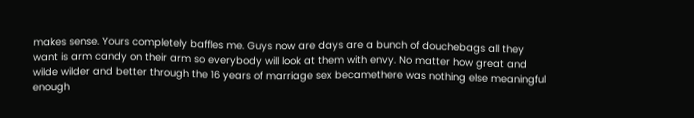makes sense. Yours completely baffles me. Guys now are days are a bunch of douchebags all they want is arm candy on their arm so everybody will look at them with envy. No matter how great and wilde wilder and better through the 16 years of marriage sex becamethere was nothing else meaningful enough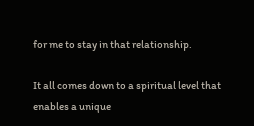for me to stay in that relationship.

It all comes down to a spiritual level that enables a unique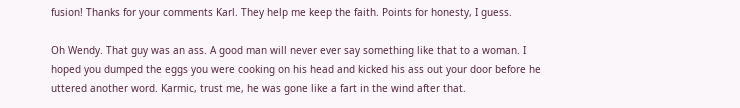fusion! Thanks for your comments Karl. They help me keep the faith. Points for honesty, I guess.

Oh Wendy. That guy was an ass. A good man will never ever say something like that to a woman. I hoped you dumped the eggs you were cooking on his head and kicked his ass out your door before he uttered another word. Karmic, trust me, he was gone like a fart in the wind after that.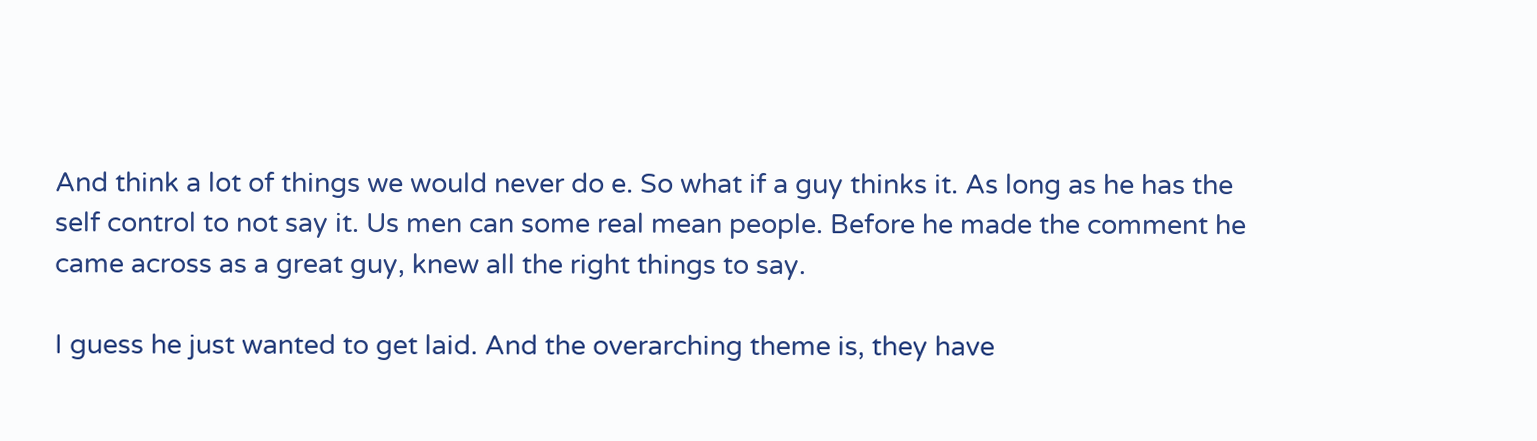And think a lot of things we would never do e. So what if a guy thinks it. As long as he has the self control to not say it. Us men can some real mean people. Before he made the comment he came across as a great guy, knew all the right things to say.

I guess he just wanted to get laid. And the overarching theme is, they have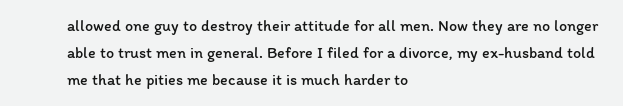allowed one guy to destroy their attitude for all men. Now they are no longer able to trust men in general. Before I filed for a divorce, my ex-husband told me that he pities me because it is much harder to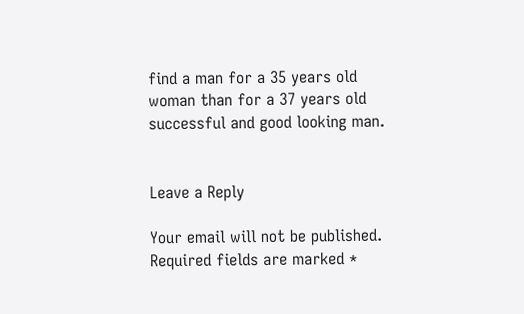find a man for a 35 years old woman than for a 37 years old successful and good looking man.


Leave a Reply

Your email will not be published. Required fields are marked *